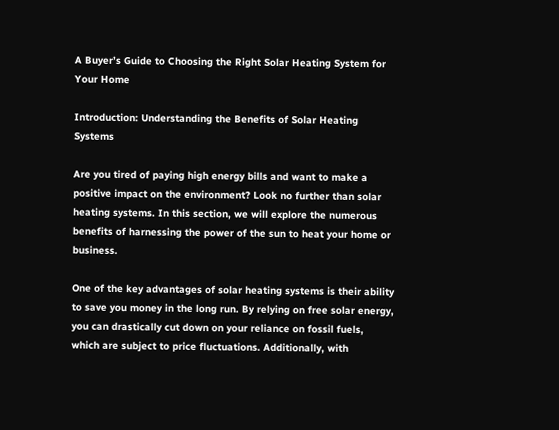A Buyer’s Guide to Choosing the Right Solar Heating System for Your Home

Introduction: Understanding the Benefits of Solar Heating Systems

Are you tired of paying high energy bills and want to make a positive impact on the environment? Look no further than solar heating systems. In this section, we will explore the numerous benefits of harnessing the power of the sun to heat your home or business.

One of the key advantages of solar heating systems is their ability to save you money in the long run. By relying on free solar energy, you can drastically cut down on your reliance on fossil fuels, which are subject to price fluctuations. Additionally, with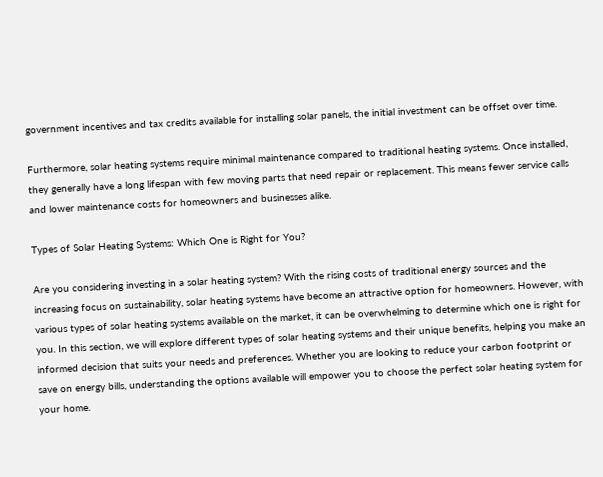government incentives and tax credits available for installing solar panels, the initial investment can be offset over time.

Furthermore, solar heating systems require minimal maintenance compared to traditional heating systems. Once installed, they generally have a long lifespan with few moving parts that need repair or replacement. This means fewer service calls and lower maintenance costs for homeowners and businesses alike.

Types of Solar Heating Systems: Which One is Right for You?

Are you considering investing in a solar heating system? With the rising costs of traditional energy sources and the increasing focus on sustainability, solar heating systems have become an attractive option for homeowners. However, with various types of solar heating systems available on the market, it can be overwhelming to determine which one is right for you. In this section, we will explore different types of solar heating systems and their unique benefits, helping you make an informed decision that suits your needs and preferences. Whether you are looking to reduce your carbon footprint or save on energy bills, understanding the options available will empower you to choose the perfect solar heating system for your home.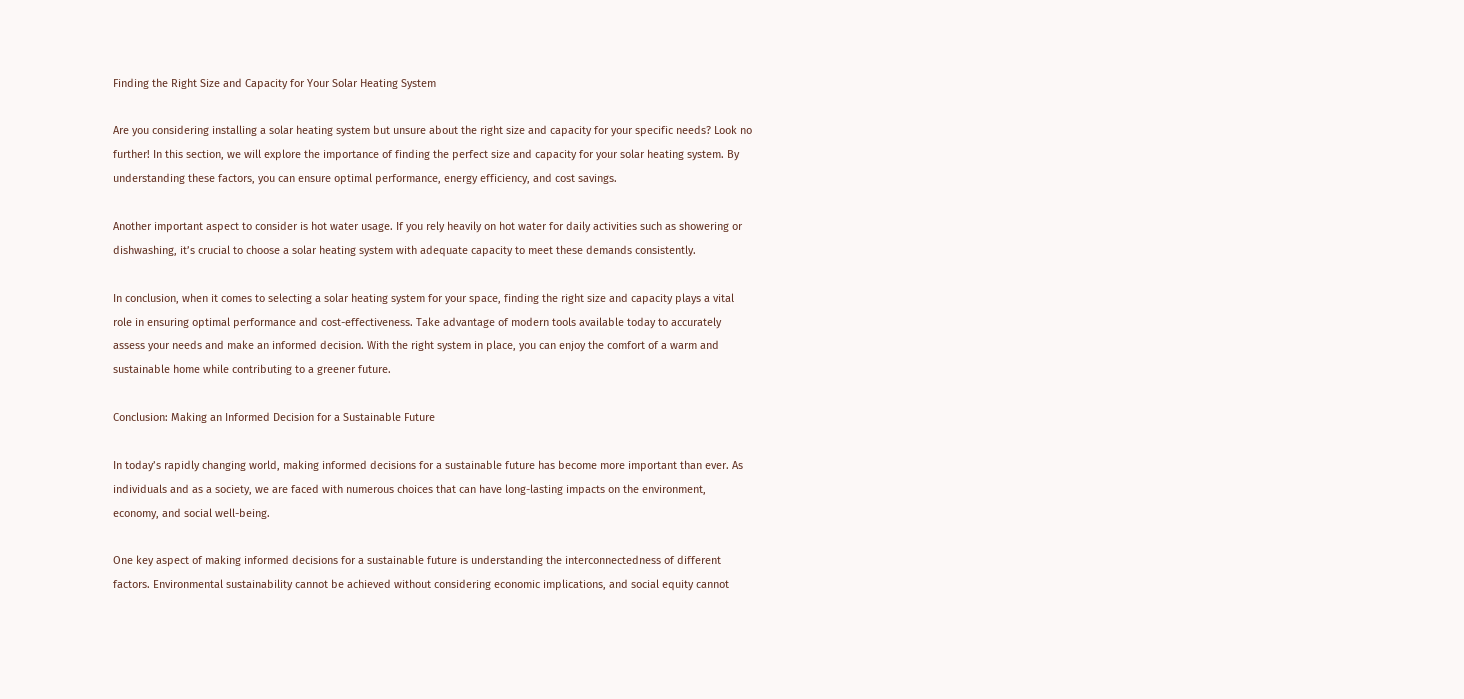Finding the Right Size and Capacity for Your Solar Heating System

Are you considering installing a solar heating system but unsure about the right size and capacity for your specific needs? Look no further! In this section, we will explore the importance of finding the perfect size and capacity for your solar heating system. By understanding these factors, you can ensure optimal performance, energy efficiency, and cost savings.

Another important aspect to consider is hot water usage. If you rely heavily on hot water for daily activities such as showering or dishwashing, it’s crucial to choose a solar heating system with adequate capacity to meet these demands consistently.

In conclusion, when it comes to selecting a solar heating system for your space, finding the right size and capacity plays a vital role in ensuring optimal performance and cost-effectiveness. Take advantage of modern tools available today to accurately assess your needs and make an informed decision. With the right system in place, you can enjoy the comfort of a warm and sustainable home while contributing to a greener future.

Conclusion: Making an Informed Decision for a Sustainable Future

In today’s rapidly changing world, making informed decisions for a sustainable future has become more important than ever. As individuals and as a society, we are faced with numerous choices that can have long-lasting impacts on the environment, economy, and social well-being.

One key aspect of making informed decisions for a sustainable future is understanding the interconnectedness of different factors. Environmental sustainability cannot be achieved without considering economic implications, and social equity cannot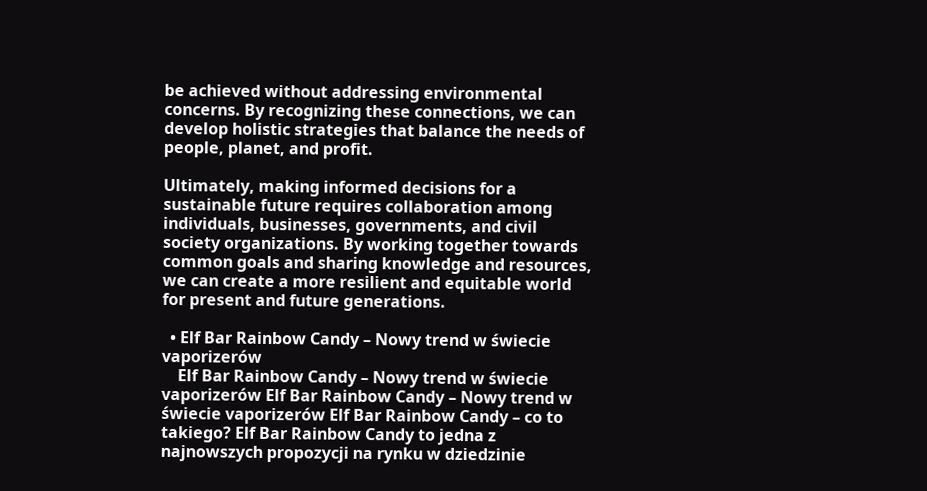be achieved without addressing environmental concerns. By recognizing these connections, we can develop holistic strategies that balance the needs of people, planet, and profit.

Ultimately, making informed decisions for a sustainable future requires collaboration among individuals, businesses, governments, and civil society organizations. By working together towards common goals and sharing knowledge and resources, we can create a more resilient and equitable world for present and future generations.

  • Elf Bar Rainbow Candy – Nowy trend w świecie vaporizerów
    Elf Bar Rainbow Candy – Nowy trend w świecie vaporizerów Elf Bar Rainbow Candy – Nowy trend w świecie vaporizerów Elf Bar Rainbow Candy – co to takiego? Elf Bar Rainbow Candy to jedna z najnowszych propozycji na rynku w dziedzinie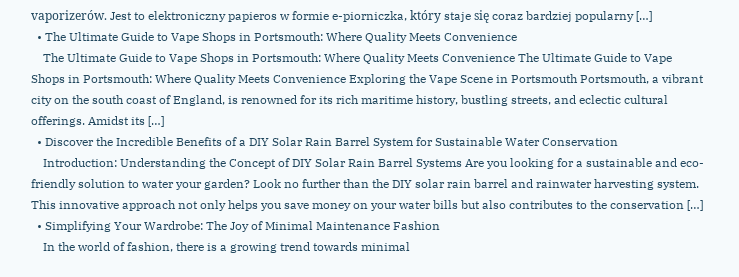vaporizerów. Jest to elektroniczny papieros w formie e-piorniczka, który staje się coraz bardziej popularny […]
  • The Ultimate Guide to Vape Shops in Portsmouth: Where Quality Meets Convenience
    The Ultimate Guide to Vape Shops in Portsmouth: Where Quality Meets Convenience The Ultimate Guide to Vape Shops in Portsmouth: Where Quality Meets Convenience Exploring the Vape Scene in Portsmouth Portsmouth, a vibrant city on the south coast of England, is renowned for its rich maritime history, bustling streets, and eclectic cultural offerings. Amidst its […]
  • Discover the Incredible Benefits of a DIY Solar Rain Barrel System for Sustainable Water Conservation
    Introduction: Understanding the Concept of DIY Solar Rain Barrel Systems Are you looking for a sustainable and eco-friendly solution to water your garden? Look no further than the DIY solar rain barrel and rainwater harvesting system. This innovative approach not only helps you save money on your water bills but also contributes to the conservation […]
  • Simplifying Your Wardrobe: The Joy of Minimal Maintenance Fashion
    In the world of fashion, there is a growing trend towards minimal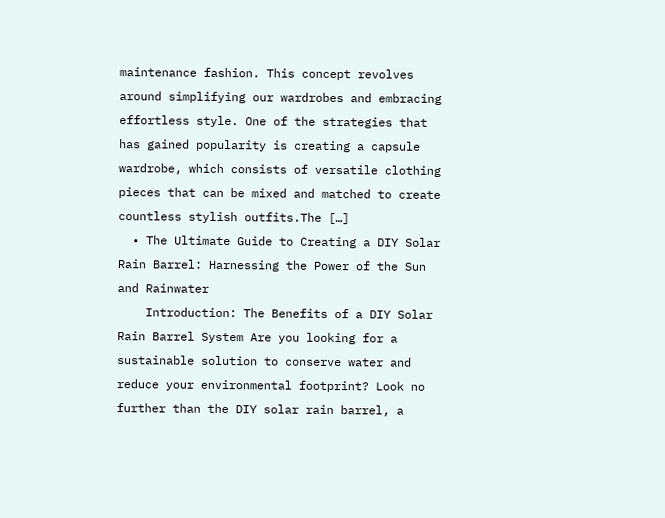maintenance fashion. This concept revolves around simplifying our wardrobes and embracing effortless style. One of the strategies that has gained popularity is creating a capsule wardrobe, which consists of versatile clothing pieces that can be mixed and matched to create countless stylish outfits.The […]
  • The Ultimate Guide to Creating a DIY Solar Rain Barrel: Harnessing the Power of the Sun and Rainwater
    Introduction: The Benefits of a DIY Solar Rain Barrel System Are you looking for a sustainable solution to conserve water and reduce your environmental footprint? Look no further than the DIY solar rain barrel, a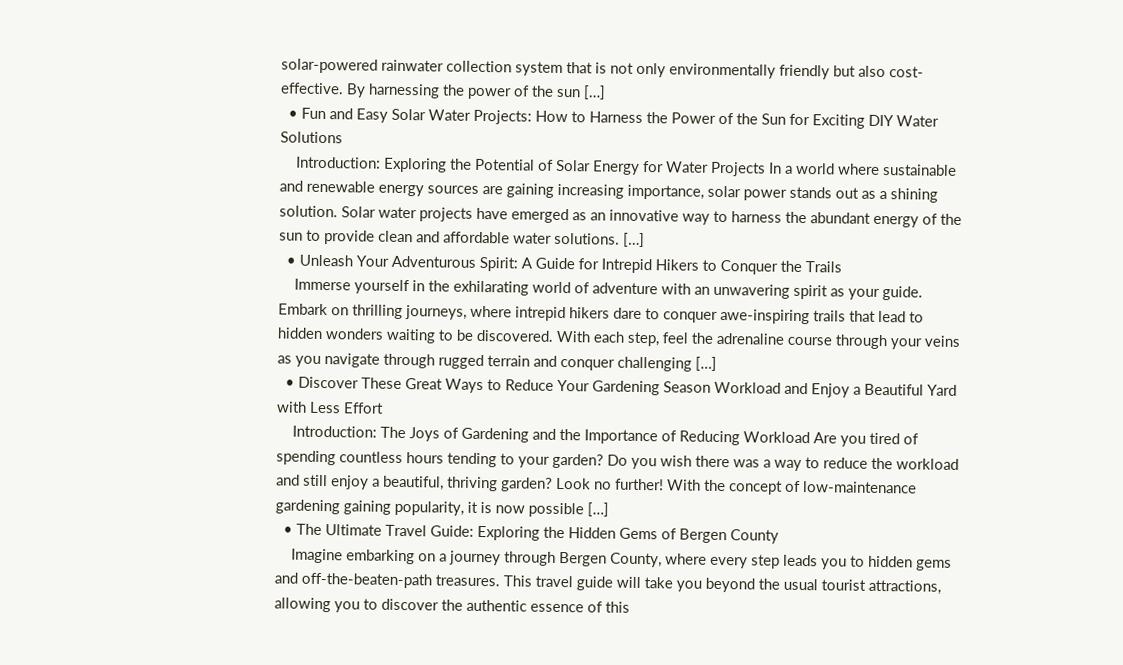solar-powered rainwater collection system that is not only environmentally friendly but also cost-effective. By harnessing the power of the sun […]
  • Fun and Easy Solar Water Projects: How to Harness the Power of the Sun for Exciting DIY Water Solutions
    Introduction: Exploring the Potential of Solar Energy for Water Projects In a world where sustainable and renewable energy sources are gaining increasing importance, solar power stands out as a shining solution. Solar water projects have emerged as an innovative way to harness the abundant energy of the sun to provide clean and affordable water solutions. […]
  • Unleash Your Adventurous Spirit: A Guide for Intrepid Hikers to Conquer the Trails
    Immerse yourself in the exhilarating world of adventure with an unwavering spirit as your guide. Embark on thrilling journeys, where intrepid hikers dare to conquer awe-inspiring trails that lead to hidden wonders waiting to be discovered. With each step, feel the adrenaline course through your veins as you navigate through rugged terrain and conquer challenging […]
  • Discover These Great Ways to Reduce Your Gardening Season Workload and Enjoy a Beautiful Yard with Less Effort
    Introduction: The Joys of Gardening and the Importance of Reducing Workload Are you tired of spending countless hours tending to your garden? Do you wish there was a way to reduce the workload and still enjoy a beautiful, thriving garden? Look no further! With the concept of low-maintenance gardening gaining popularity, it is now possible […]
  • The Ultimate Travel Guide: Exploring the Hidden Gems of Bergen County
    Imagine embarking on a journey through Bergen County, where every step leads you to hidden gems and off-the-beaten-path treasures. This travel guide will take you beyond the usual tourist attractions, allowing you to discover the authentic essence of this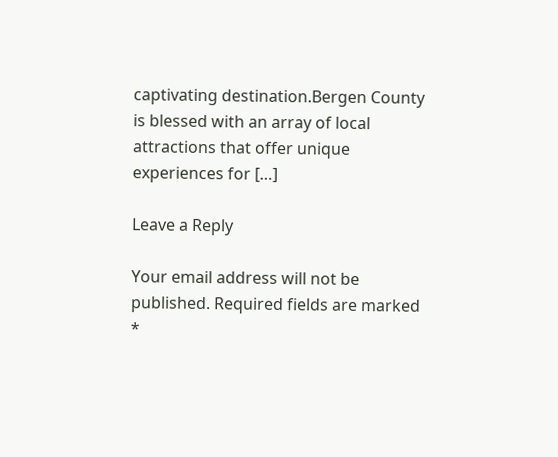captivating destination.Bergen County is blessed with an array of local attractions that offer unique experiences for […]

Leave a Reply

Your email address will not be published. Required fields are marked *